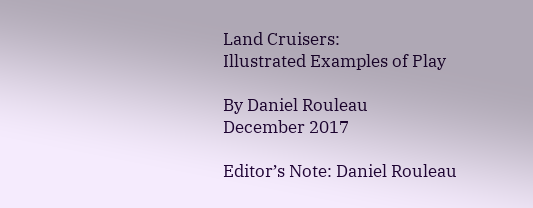Land Cruisers:
Illustrated Examples of Play

By Daniel Rouleau
December 2017

Editor’s Note: Daniel Rouleau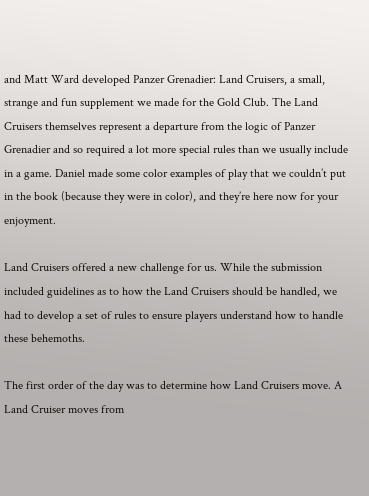and Matt Ward developed Panzer Grenadier: Land Cruisers, a small, strange and fun supplement we made for the Gold Club. The Land Cruisers themselves represent a departure from the logic of Panzer Grenadier and so required a lot more special rules than we usually include in a game. Daniel made some color examples of play that we couldn’t put in the book (because they were in color), and they’re here now for your enjoyment.

Land Cruisers offered a new challenge for us. While the submission included guidelines as to how the Land Cruisers should be handled, we had to develop a set of rules to ensure players understand how to handle these behemoths.

The first order of the day was to determine how Land Cruisers move. A Land Cruiser moves from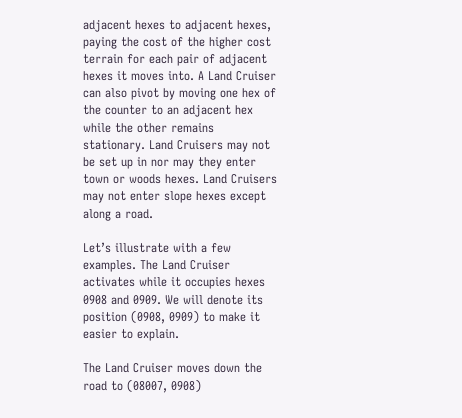adjacent hexes to adjacent hexes, paying the cost of the higher cost terrain for each pair of adjacent hexes it moves into. A Land Cruiser can also pivot by moving one hex of the counter to an adjacent hex while the other remains stationary. Land Cruisers may not be set up in nor may they enter town or woods hexes. Land Cruisers may not enter slope hexes except along a road.

Let’s illustrate with a few examples. The Land Cruiser activates while it occupies hexes 0908 and 0909. We will denote its position (0908, 0909) to make it easier to explain.

The Land Cruiser moves down the road to (08007, 0908)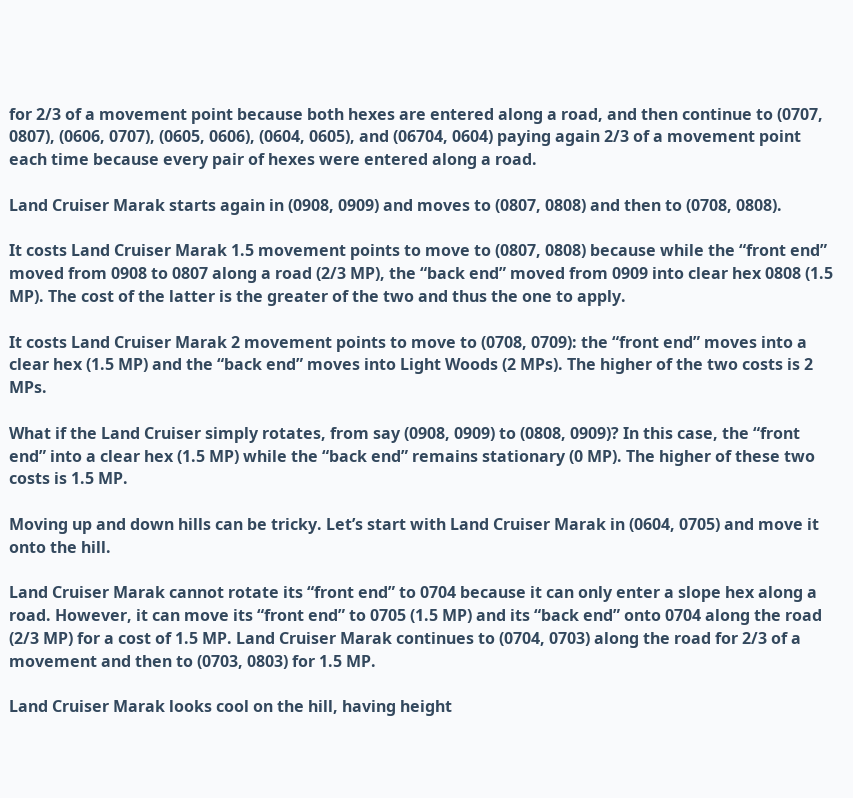for 2/3 of a movement point because both hexes are entered along a road, and then continue to (0707, 0807), (0606, 0707), (0605, 0606), (0604, 0605), and (06704, 0604) paying again 2/3 of a movement point each time because every pair of hexes were entered along a road.

Land Cruiser Marak starts again in (0908, 0909) and moves to (0807, 0808) and then to (0708, 0808).

It costs Land Cruiser Marak 1.5 movement points to move to (0807, 0808) because while the “front end” moved from 0908 to 0807 along a road (2/3 MP), the “back end” moved from 0909 into clear hex 0808 (1.5 MP). The cost of the latter is the greater of the two and thus the one to apply.

It costs Land Cruiser Marak 2 movement points to move to (0708, 0709): the “front end” moves into a clear hex (1.5 MP) and the “back end” moves into Light Woods (2 MPs). The higher of the two costs is 2 MPs.

What if the Land Cruiser simply rotates, from say (0908, 0909) to (0808, 0909)? In this case, the “front end” into a clear hex (1.5 MP) while the “back end” remains stationary (0 MP). The higher of these two costs is 1.5 MP.

Moving up and down hills can be tricky. Let’s start with Land Cruiser Marak in (0604, 0705) and move it onto the hill.

Land Cruiser Marak cannot rotate its “front end” to 0704 because it can only enter a slope hex along a road. However, it can move its “front end” to 0705 (1.5 MP) and its “back end” onto 0704 along the road (2/3 MP) for a cost of 1.5 MP. Land Cruiser Marak continues to (0704, 0703) along the road for 2/3 of a movement and then to (0703, 0803) for 1.5 MP.

Land Cruiser Marak looks cool on the hill, having height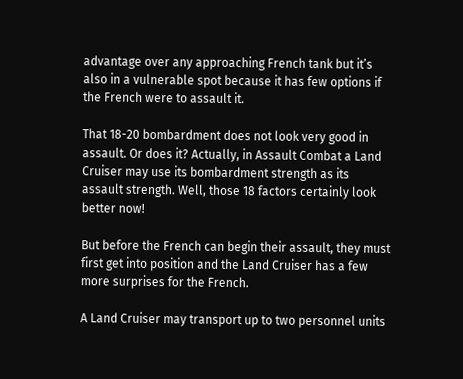advantage over any approaching French tank but it’s also in a vulnerable spot because it has few options if the French were to assault it.

That 18-20 bombardment does not look very good in assault. Or does it? Actually, in Assault Combat a Land Cruiser may use its bombardment strength as its assault strength. Well, those 18 factors certainly look better now!

But before the French can begin their assault, they must first get into position and the Land Cruiser has a few more surprises for the French.

A Land Cruiser may transport up to two personnel units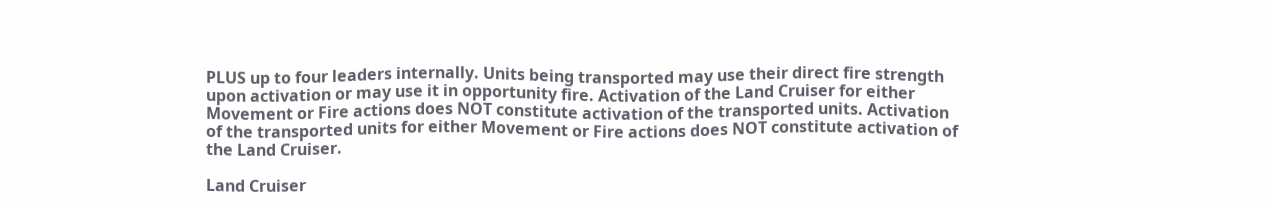PLUS up to four leaders internally. Units being transported may use their direct fire strength upon activation or may use it in opportunity fire. Activation of the Land Cruiser for either Movement or Fire actions does NOT constitute activation of the transported units. Activation of the transported units for either Movement or Fire actions does NOT constitute activation of the Land Cruiser.

Land Cruiser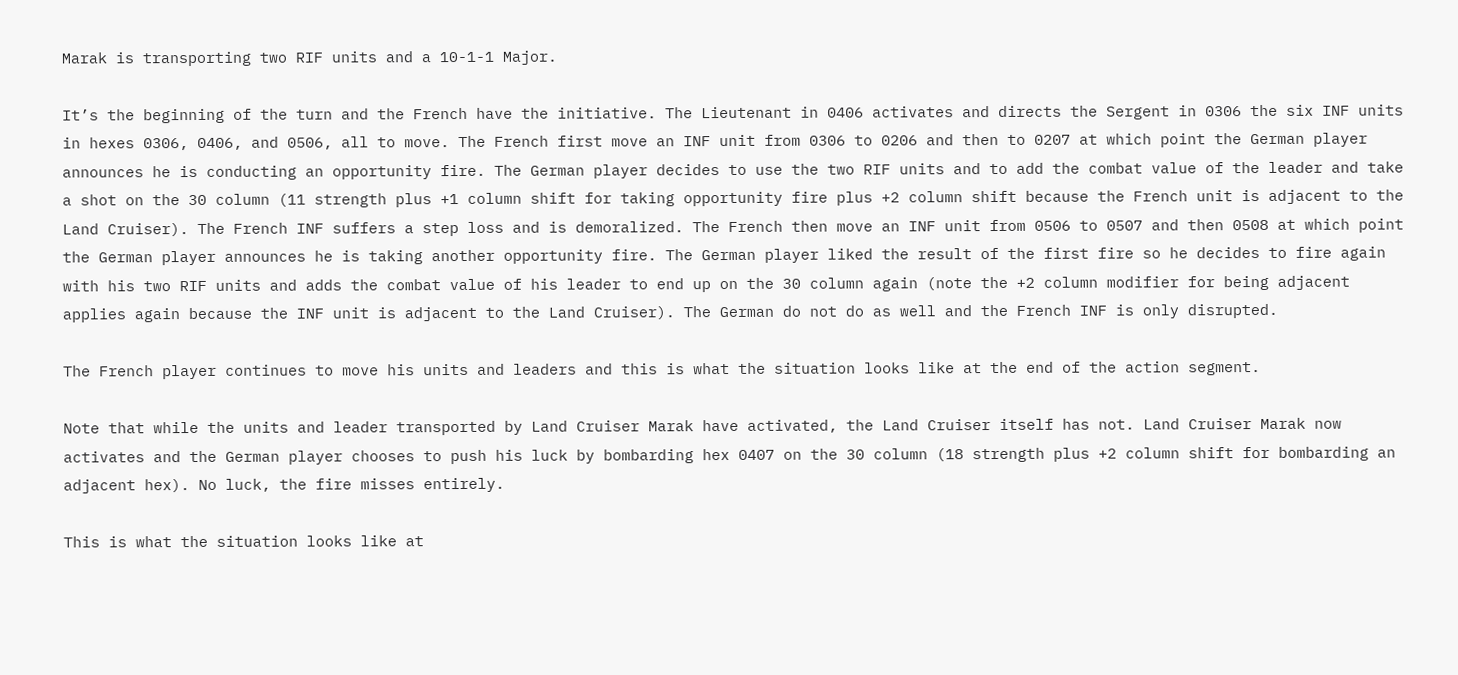Marak is transporting two RIF units and a 10-1-1 Major.

It’s the beginning of the turn and the French have the initiative. The Lieutenant in 0406 activates and directs the Sergent in 0306 the six INF units in hexes 0306, 0406, and 0506, all to move. The French first move an INF unit from 0306 to 0206 and then to 0207 at which point the German player announces he is conducting an opportunity fire. The German player decides to use the two RIF units and to add the combat value of the leader and take a shot on the 30 column (11 strength plus +1 column shift for taking opportunity fire plus +2 column shift because the French unit is adjacent to the Land Cruiser). The French INF suffers a step loss and is demoralized. The French then move an INF unit from 0506 to 0507 and then 0508 at which point the German player announces he is taking another opportunity fire. The German player liked the result of the first fire so he decides to fire again with his two RIF units and adds the combat value of his leader to end up on the 30 column again (note the +2 column modifier for being adjacent applies again because the INF unit is adjacent to the Land Cruiser). The German do not do as well and the French INF is only disrupted.

The French player continues to move his units and leaders and this is what the situation looks like at the end of the action segment.

Note that while the units and leader transported by Land Cruiser Marak have activated, the Land Cruiser itself has not. Land Cruiser Marak now activates and the German player chooses to push his luck by bombarding hex 0407 on the 30 column (18 strength plus +2 column shift for bombarding an adjacent hex). No luck, the fire misses entirely.

This is what the situation looks like at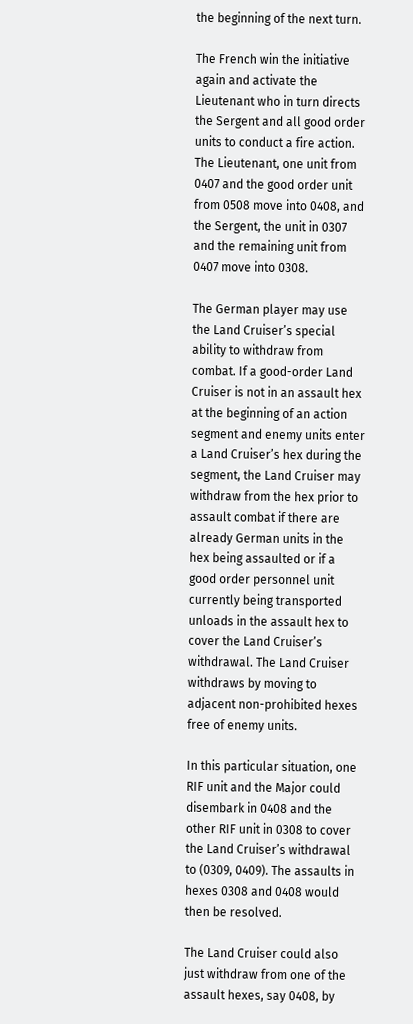the beginning of the next turn.

The French win the initiative again and activate the Lieutenant who in turn directs the Sergent and all good order units to conduct a fire action. The Lieutenant, one unit from 0407 and the good order unit from 0508 move into 0408, and the Sergent, the unit in 0307 and the remaining unit from 0407 move into 0308.

The German player may use the Land Cruiser’s special ability to withdraw from combat. If a good-order Land Cruiser is not in an assault hex at the beginning of an action segment and enemy units enter a Land Cruiser’s hex during the segment, the Land Cruiser may withdraw from the hex prior to assault combat if there are already German units in the hex being assaulted or if a good order personnel unit currently being transported unloads in the assault hex to cover the Land Cruiser’s withdrawal. The Land Cruiser withdraws by moving to adjacent non-prohibited hexes free of enemy units.

In this particular situation, one RIF unit and the Major could disembark in 0408 and the other RIF unit in 0308 to cover the Land Cruiser’s withdrawal to (0309, 0409). The assaults in hexes 0308 and 0408 would then be resolved.

The Land Cruiser could also just withdraw from one of the assault hexes, say 0408, by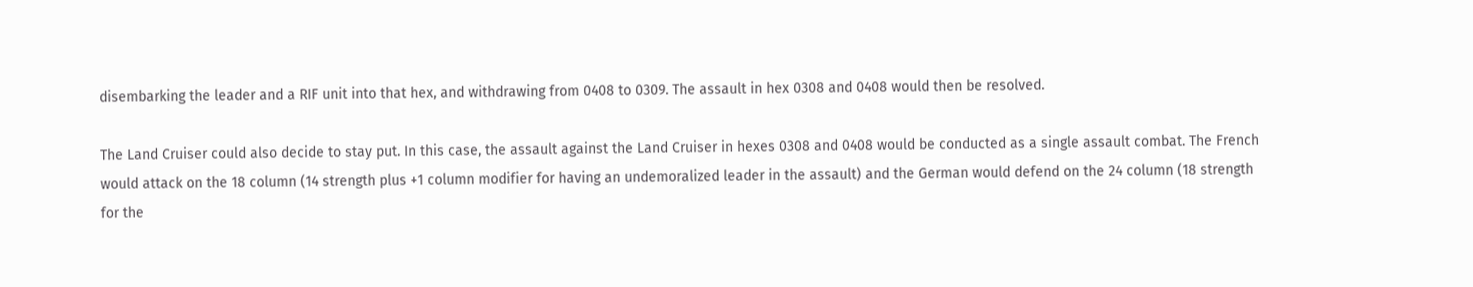disembarking the leader and a RIF unit into that hex, and withdrawing from 0408 to 0309. The assault in hex 0308 and 0408 would then be resolved.

The Land Cruiser could also decide to stay put. In this case, the assault against the Land Cruiser in hexes 0308 and 0408 would be conducted as a single assault combat. The French would attack on the 18 column (14 strength plus +1 column modifier for having an undemoralized leader in the assault) and the German would defend on the 24 column (18 strength for the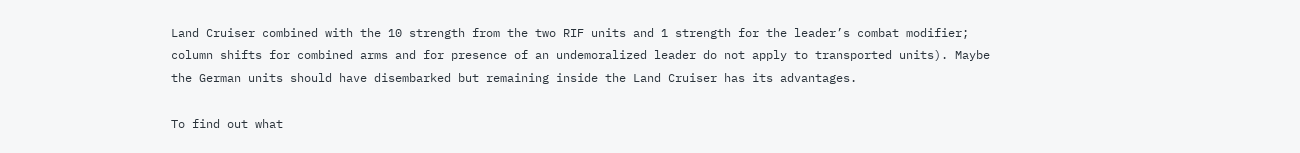Land Cruiser combined with the 10 strength from the two RIF units and 1 strength for the leader’s combat modifier; column shifts for combined arms and for presence of an undemoralized leader do not apply to transported units). Maybe the German units should have disembarked but remaining inside the Land Cruiser has its advantages.

To find out what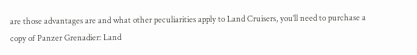are those advantages are and what other peculiarities apply to Land Cruisers, you’ll need to purchase a copy of Panzer Grenadier: Land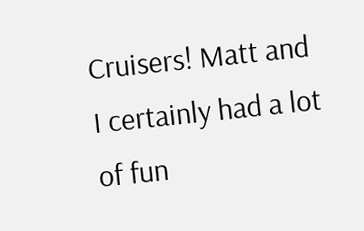Cruisers! Matt and I certainly had a lot of fun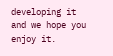developing it and we hope you enjoy it.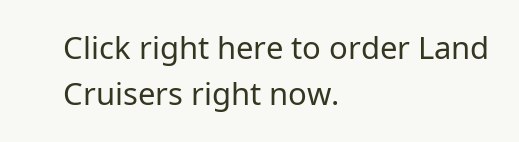Click right here to order Land Cruisers right now.